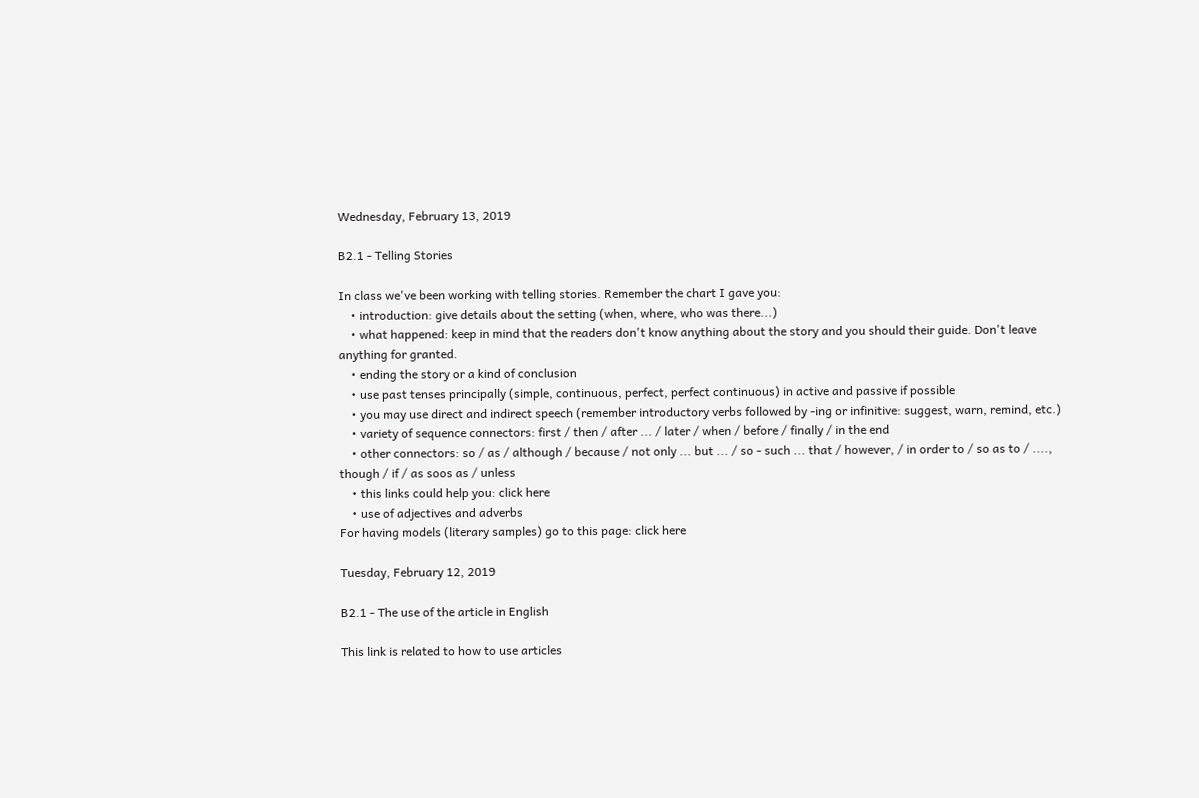Wednesday, February 13, 2019

B2.1 - Telling Stories

In class we've been working with telling stories. Remember the chart I gave you:
    • introduction: give details about the setting (when, where, who was there...)
    • what happened: keep in mind that the readers don't know anything about the story and you should their guide. Don't leave anything for granted.
    • ending the story or a kind of conclusion
    • use past tenses principally (simple, continuous, perfect, perfect continuous) in active and passive if possible
    • you may use direct and indirect speech (remember introductory verbs followed by -ing or infinitive: suggest, warn, remind, etc.)
    • variety of sequence connectors: first / then / after ... / later / when / before / finally / in the end
    • other connectors: so / as / although / because / not only ... but ... / so - such ... that / however, / in order to / so as to / ...., though / if / as soos as / unless
    • this links could help you: click here
    • use of adjectives and adverbs
For having models (literary samples) go to this page: click here

Tuesday, February 12, 2019

B2.1 - The use of the article in English

This link is related to how to use articles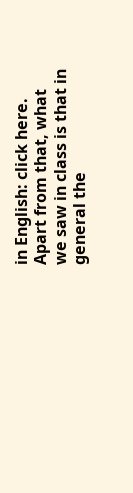in English: click here.
Apart from that, what we saw in class is that in general the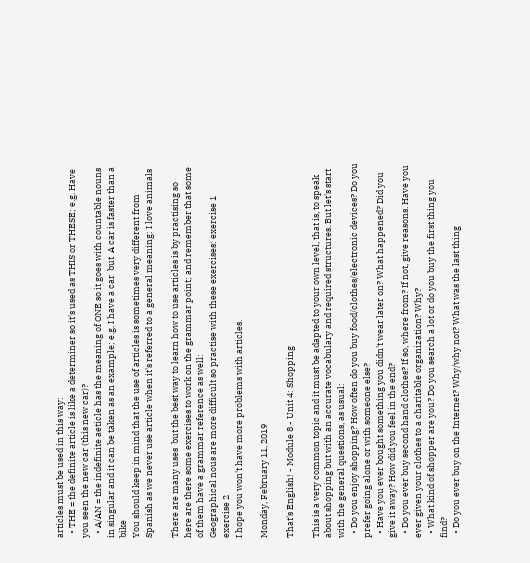articles must be used in this way:
  • THE = the definite article is like a determiner so it's used as THIS or THESE; e.g. Have you seen the new car (this new car)?
  • A/AN = the indefinite aeticle has the meaning of ONE so it goes with countable nouns in singular and it can be taken as an example; e.g. I have a car  but  A car is faster than a bike
You should keep in mind that the use of articles is sometimes very different from Spanish as we never use article when it's referred to a general meaning: I love animals

There are many uses  but the best way to learn how to use articles is by practising so here are there some exercises to work on the grammar point; and remember that some of them have a grammar reference as well:
Geographical nous are more difficult so practise with these exercises: exercise 1   exercise 2
I hope you won't have more problems with articles.

Monday, February 11, 2019

That's English! - Module 8 - Unit 4: Shopping

This is a very common topic and it must be adapted to your own level, that is, to speak about shopping but with an accurate vocabulary and required structures. But let's start with the general questions, as usual:
  • Do you enjoy shopping? How often do you buy food/clothes/electronic devices? Do you prefer going alone or with someone else?
  • Have you ever bought something you didn't wear later on? What happened? Did you give it away? How did you feel in the end?
  • Do you ever buy second hand clothes? If so, where from? If not, give reasons. Have you ever given your clothes to a charitable organization? Why?
  • What kind of shopper are you? Do you search a lot or do you buy the first thing you find?
  • Do you ever buy on the Internet? Why/why not? What was the last thing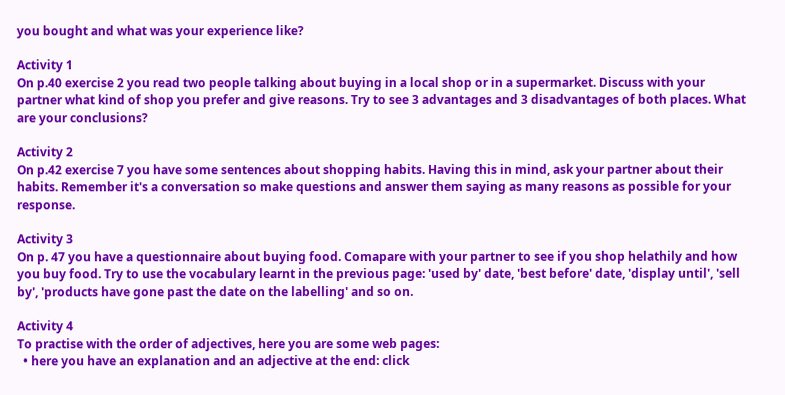you bought and what was your experience like?

Activity 1
On p.40 exercise 2 you read two people talking about buying in a local shop or in a supermarket. Discuss with your partner what kind of shop you prefer and give reasons. Try to see 3 advantages and 3 disadvantages of both places. What are your conclusions?

Activity 2
On p.42 exercise 7 you have some sentences about shopping habits. Having this in mind, ask your partner about their habits. Remember it's a conversation so make questions and answer them saying as many reasons as possible for your response.

Activity 3
On p. 47 you have a questionnaire about buying food. Comapare with your partner to see if you shop helathily and how you buy food. Try to use the vocabulary learnt in the previous page: 'used by' date, 'best before' date, 'display until', 'sell by', 'products have gone past the date on the labelling' and so on.

Activity 4
To practise with the order of adjectives, here you are some web pages:
  • here you have an explanation and an adjective at the end: click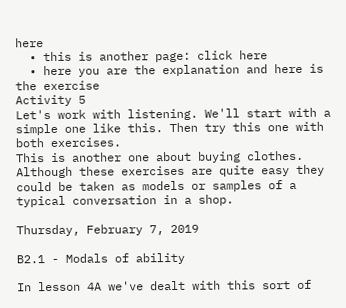here
  • this is another page: click here
  • here you are the explanation and here is the exercise
Activity 5
Let's work with listening. We'll start with a simple one like this. Then try this one with both exercises.
This is another one about buying clothes.
Although these exercises are quite easy they could be taken as models or samples of a typical conversation in a shop.

Thursday, February 7, 2019

B2.1 - Modals of ability

In lesson 4A we've dealt with this sort of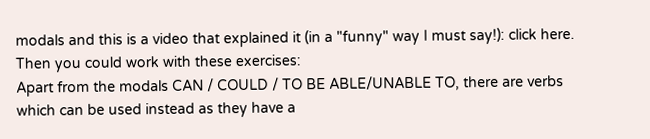modals and this is a video that explained it (in a "funny" way I must say!): click here. Then you could work with these exercises:
Apart from the modals CAN / COULD / TO BE ABLE/UNABLE TO, there are verbs which can be used instead as they have a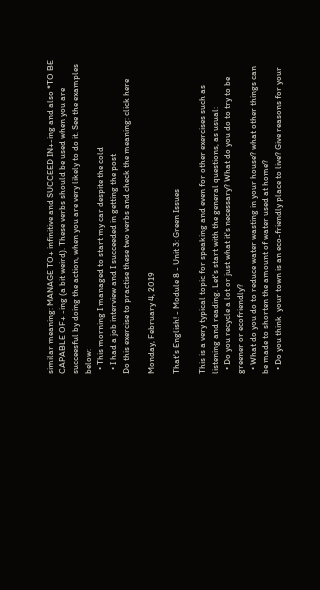similar meaning: MANAGE TO+ infinitive and SUCCEED IN+-ing and also *TO BE CAPABLE OF+ -ing (a bit weird). These verbs should be used when you are succeesful by doing the action, when you are very likely to do it. See the examples below:
  • This morning I managed to start my car despite the cold
  • I had a job interview and I succeeded in getting the post
Do this exercise to practise these two verbs and check the meaning: click here

Monday, February 4, 2019

That's English! - Module 8 - Unit 3: Green Issues

This is a very typical topic for speaking and even for other exercises such as listening and reading. Let's start with the general questions, as usual:
  • Do you recycle a lot or just what it's necessary? What do you do to try to be greener or ecofriendly?
  • What do you do to reduce water wasting in your house? what other things can be made to shorten the amount of water used at home?
  • Do you think  your town is an eco-friendly place to live? Give reasons for your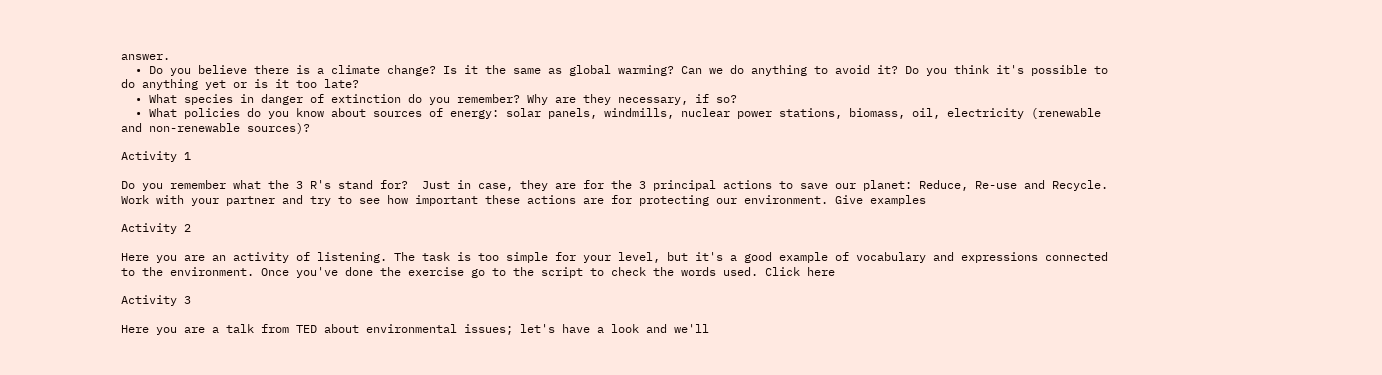answer.
  • Do you believe there is a climate change? Is it the same as global warming? Can we do anything to avoid it? Do you think it's possible to do anything yet or is it too late?
  • What species in danger of extinction do you remember? Why are they necessary, if so?
  • What policies do you know about sources of energy: solar panels, windmills, nuclear power stations, biomass, oil, electricity (renewable and non-renewable sources)?

Activity 1

Do you remember what the 3 R's stand for?  Just in case, they are for the 3 principal actions to save our planet: Reduce, Re-use and Recycle. Work with your partner and try to see how important these actions are for protecting our environment. Give examples

Activity 2

Here you are an activity of listening. The task is too simple for your level, but it's a good example of vocabulary and expressions connected to the environment. Once you've done the exercise go to the script to check the words used. Click here

Activity 3

Here you are a talk from TED about environmental issues; let's have a look and we'll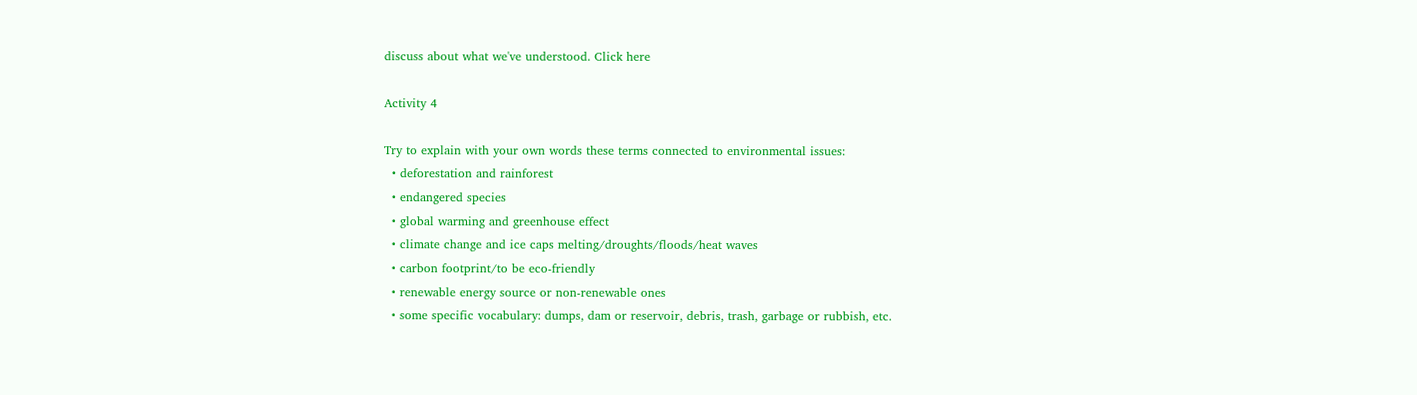discuss about what we've understood. Click here

Activity 4

Try to explain with your own words these terms connected to environmental issues:
  • deforestation and rainforest
  • endangered species
  • global warming and greenhouse effect
  • climate change and ice caps melting/droughts/floods/heat waves
  • carbon footprint/to be eco-friendly
  • renewable energy source or non-renewable ones
  • some specific vocabulary: dumps, dam or reservoir, debris, trash, garbage or rubbish, etc.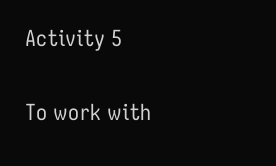Activity 5

To work with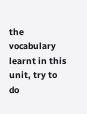the vocabulary learnt in this unit, try to do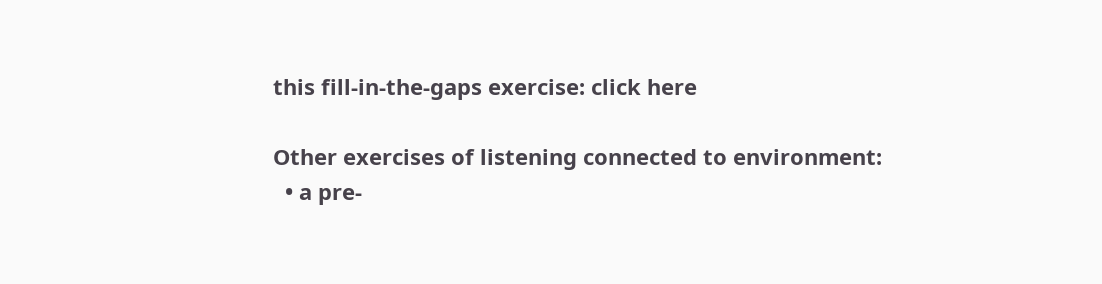this fill-in-the-gaps exercise: click here

Other exercises of listening connected to environment:
  • a pre-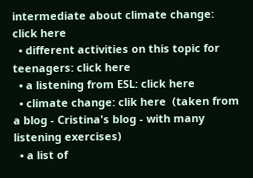intermediate about climate change: click here
  • different activities on this topic for teenagers: click here
  • a listening from ESL: click here
  • climate change: clik here  (taken from a blog - Cristina's blog - with many listening exercises)
  • a list of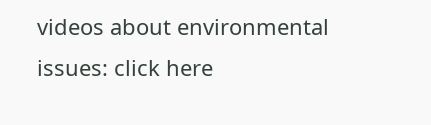videos about environmental issues: click here